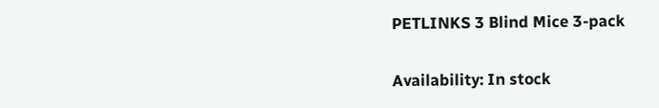PETLINKS 3 Blind Mice 3-pack

Availability: In stock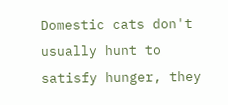Domestic cats don't usually hunt to satisfy hunger, they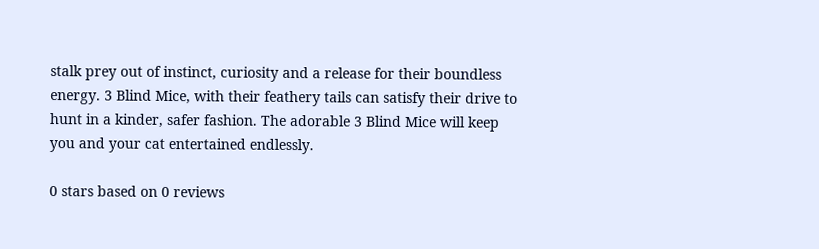stalk prey out of instinct, curiosity and a release for their boundless energy. 3 Blind Mice, with their feathery tails can satisfy their drive to hunt in a kinder, safer fashion. The adorable 3 Blind Mice will keep you and your cat entertained endlessly.

0 stars based on 0 reviews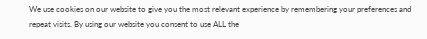We use cookies on our website to give you the most relevant experience by remembering your preferences and repeat visits. By using our website you consent to use ALL the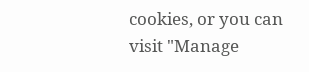cookies, or you can visit "Manage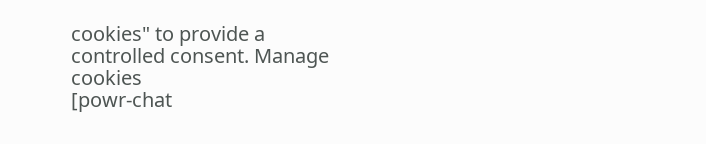cookies" to provide a controlled consent. Manage cookies
[powr-chat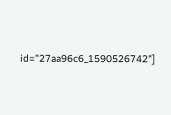id="27aa96c6_1590526742"]